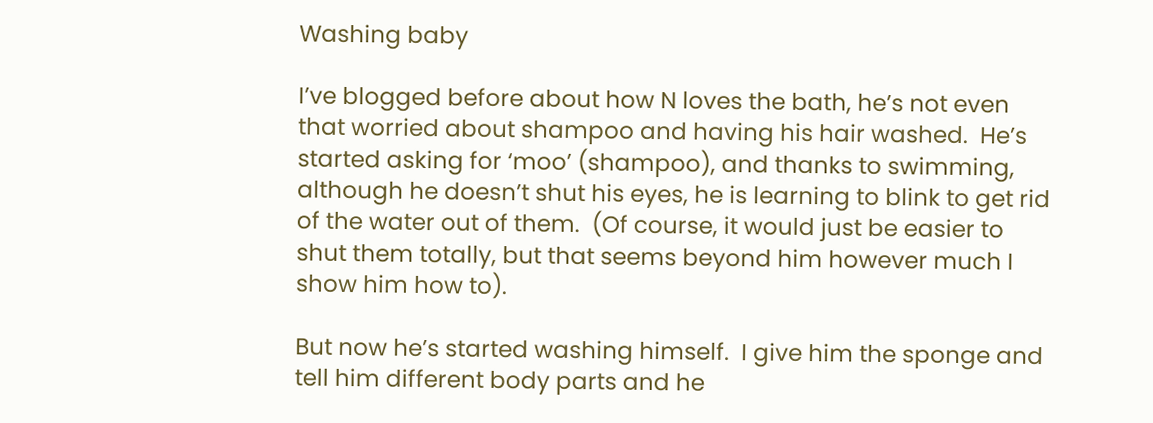Washing baby

I’ve blogged before about how N loves the bath, he’s not even that worried about shampoo and having his hair washed.  He’s started asking for ‘moo’ (shampoo), and thanks to swimming, although he doesn’t shut his eyes, he is learning to blink to get rid of the water out of them.  (Of course, it would just be easier to shut them totally, but that seems beyond him however much I show him how to).

But now he’s started washing himself.  I give him the sponge and tell him different body parts and he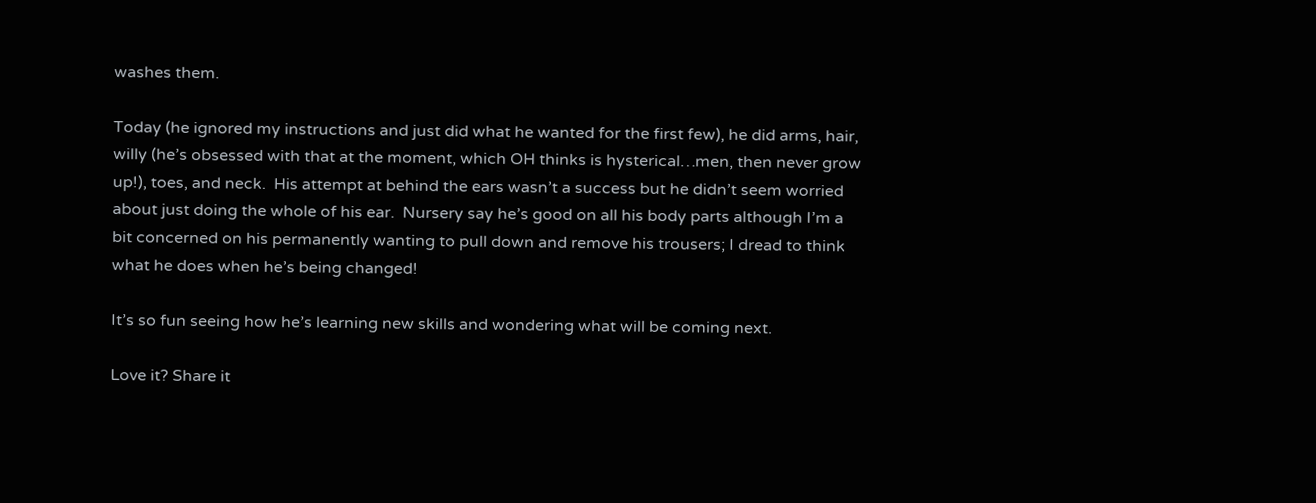washes them.

Today (he ignored my instructions and just did what he wanted for the first few), he did arms, hair, willy (he’s obsessed with that at the moment, which OH thinks is hysterical…men, then never grow up!), toes, and neck.  His attempt at behind the ears wasn’t a success but he didn’t seem worried about just doing the whole of his ear.  Nursery say he’s good on all his body parts although I’m a bit concerned on his permanently wanting to pull down and remove his trousers; I dread to think what he does when he’s being changed!

It’s so fun seeing how he’s learning new skills and wondering what will be coming next.

Love it? Share it